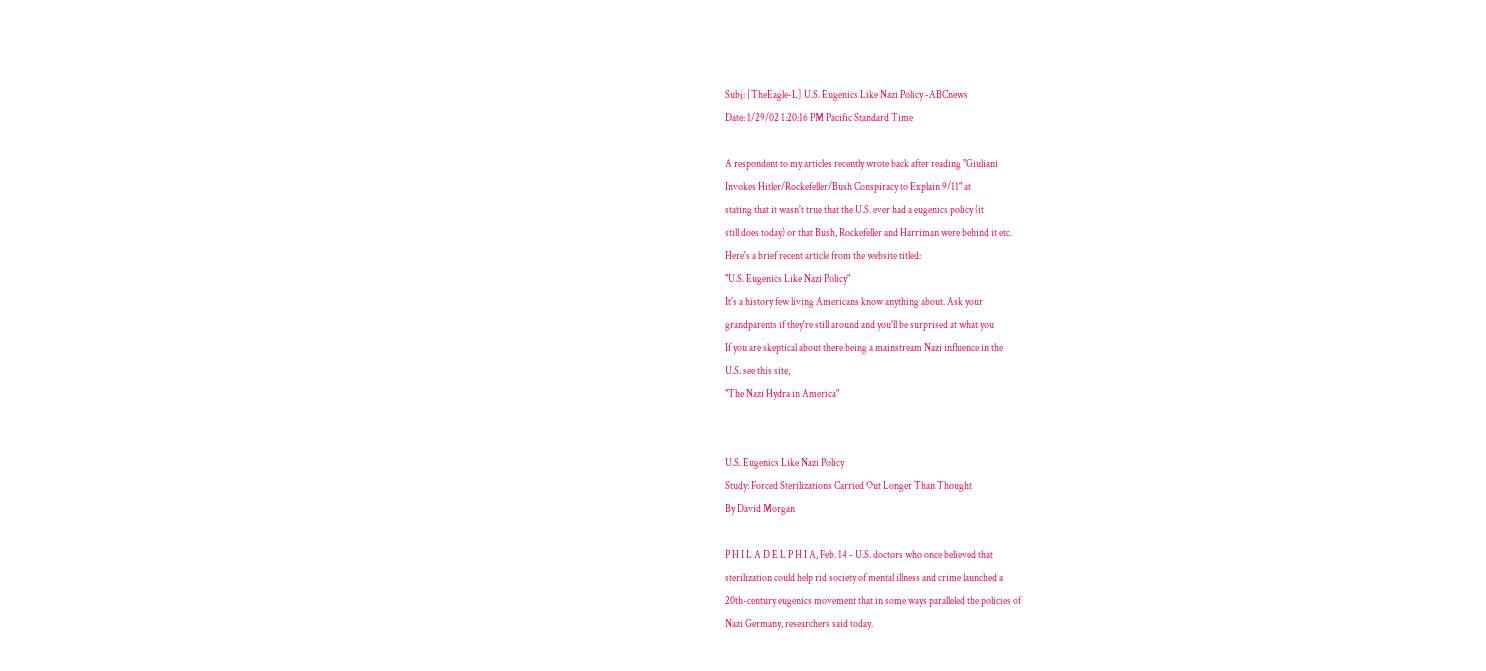Subj: [TheEagle-L] U.S. Eugenics Like Nazi Policy -ABCnews
Date: 1/29/02 1:20:16 PM Pacific Standard Time

A respondent to my articles recently wrote back after reading "Giuliani
Invokes Hitler/Rockefeller/Bush Conspiracy to Explain 9/11" at
stating that it wasn't true that the U.S. ever had a eugenics policy (it
still does today) or that Bush, Rockefeller and Harriman were behind it etc.
Here's a brief recent article from the website titled:
"U.S. Eugenics Like Nazi Policy"
It's a history few living Americans know anything about. Ask your
grandparents if they're still around and you'll be surprised at what you
If you are skeptical about there being a mainstream Nazi influence in the
U.S. see this site,
"The Nazi Hydra in America"


U.S. Eugenics Like Nazi Policy
Study: Forced Sterilizations Carried Out Longer Than Thought
By David Morgan

P H I L A D E L P H I A, Feb. 14 - U.S. doctors who once believed that
sterilization could help rid society of mental illness and crime launched a
20th-century eugenics movement that in some ways paralleled the policies of
Nazi Germany, researchers said today.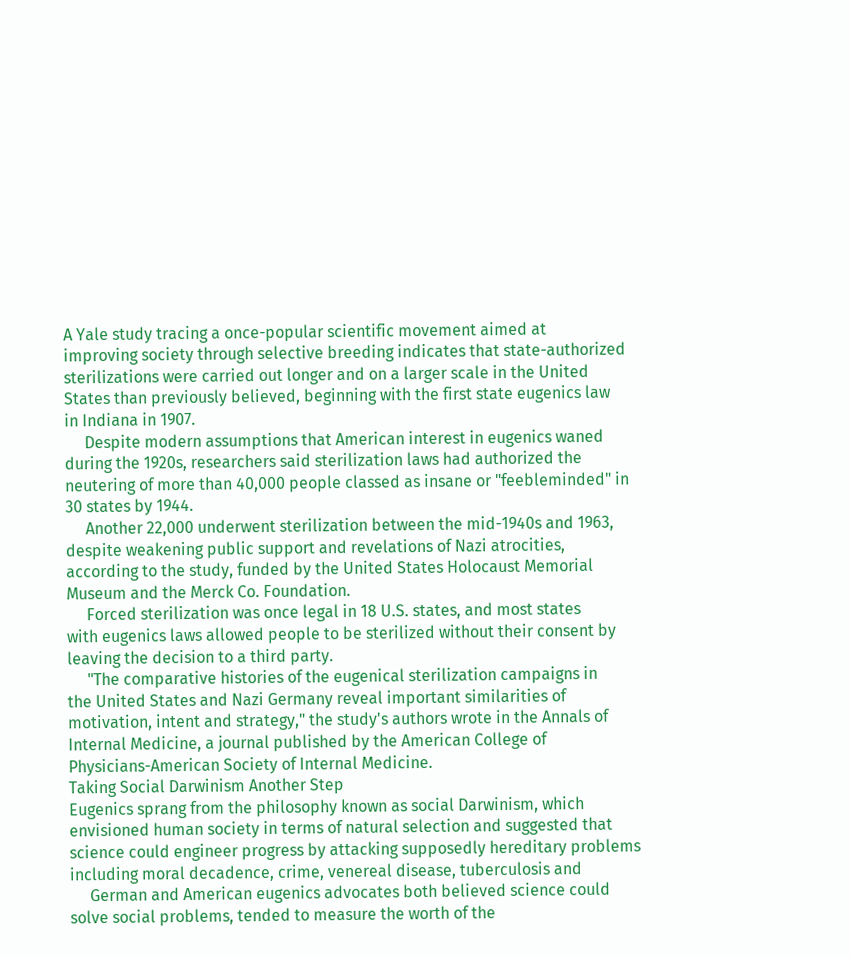A Yale study tracing a once-popular scientific movement aimed at
improving society through selective breeding indicates that state-authorized
sterilizations were carried out longer and on a larger scale in the United
States than previously believed, beginning with the first state eugenics law
in Indiana in 1907.
     Despite modern assumptions that American interest in eugenics waned
during the 1920s, researchers said sterilization laws had authorized the
neutering of more than 40,000 people classed as insane or "feebleminded" in
30 states by 1944.
     Another 22,000 underwent sterilization between the mid-1940s and 1963,
despite weakening public support and revelations of Nazi atrocities,
according to the study, funded by the United States Holocaust Memorial
Museum and the Merck Co. Foundation.
     Forced sterilization was once legal in 18 U.S. states, and most states
with eugenics laws allowed people to be sterilized without their consent by
leaving the decision to a third party.
     "The comparative histories of the eugenical sterilization campaigns in
the United States and Nazi Germany reveal important similarities of
motivation, intent and strategy," the study's authors wrote in the Annals of
Internal Medicine, a journal published by the American College of
Physicians-American Society of Internal Medicine.
Taking Social Darwinism Another Step
Eugenics sprang from the philosophy known as social Darwinism, which
envisioned human society in terms of natural selection and suggested that
science could engineer progress by attacking supposedly hereditary problems
including moral decadence, crime, venereal disease, tuberculosis and
     German and American eugenics advocates both believed science could
solve social problems, tended to measure the worth of the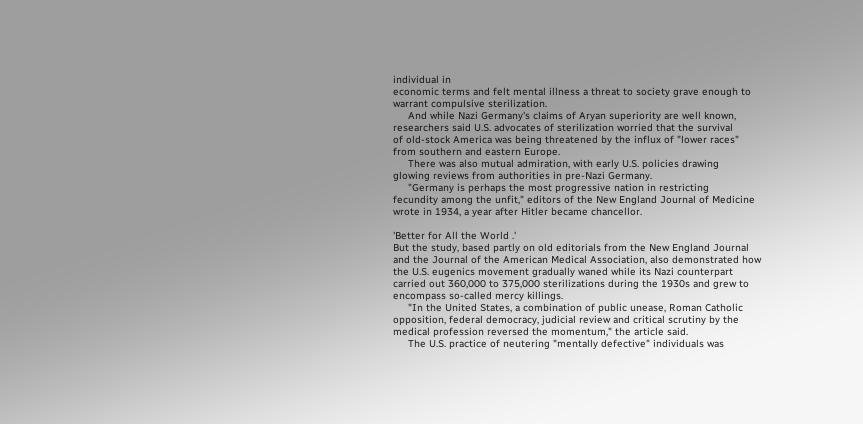individual in
economic terms and felt mental illness a threat to society grave enough to
warrant compulsive sterilization.
     And while Nazi Germany's claims of Aryan superiority are well known,
researchers said U.S. advocates of sterilization worried that the survival
of old-stock America was being threatened by the influx of "lower races"
from southern and eastern Europe.
     There was also mutual admiration, with early U.S. policies drawing
glowing reviews from authorities in pre-Nazi Germany.
     "Germany is perhaps the most progressive nation in restricting
fecundity among the unfit," editors of the New England Journal of Medicine
wrote in 1934, a year after Hitler became chancellor.

'Better for All the World .'
But the study, based partly on old editorials from the New England Journal
and the Journal of the American Medical Association, also demonstrated how
the U.S. eugenics movement gradually waned while its Nazi counterpart
carried out 360,000 to 375,000 sterilizations during the 1930s and grew to
encompass so-called mercy killings.
     "In the United States, a combination of public unease, Roman Catholic
opposition, federal democracy, judicial review and critical scrutiny by the
medical profession reversed the momentum," the article said.
     The U.S. practice of neutering "mentally defective" individuals was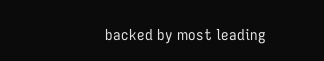backed by most leading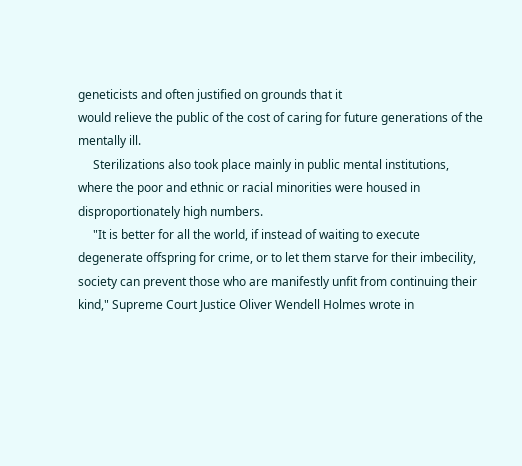geneticists and often justified on grounds that it
would relieve the public of the cost of caring for future generations of the
mentally ill.
     Sterilizations also took place mainly in public mental institutions,
where the poor and ethnic or racial minorities were housed in
disproportionately high numbers.
     "It is better for all the world, if instead of waiting to execute
degenerate offspring for crime, or to let them starve for their imbecility,
society can prevent those who are manifestly unfit from continuing their
kind," Supreme Court Justice Oliver Wendell Holmes wrote in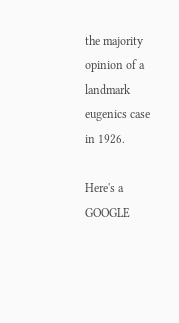the majority
opinion of a landmark eugenics case in 1926.

Here's a GOOGLE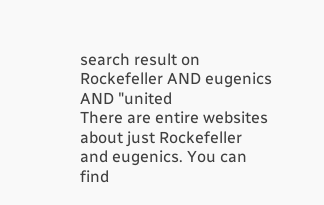search result on Rockefeller AND eugenics AND "united
There are entire websites about just Rockefeller and eugenics. You can find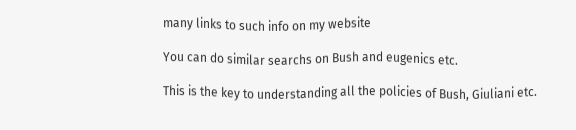many links to such info on my website

You can do similar searchs on Bush and eugenics etc.

This is the key to understanding all the policies of Bush, Giuliani etc.